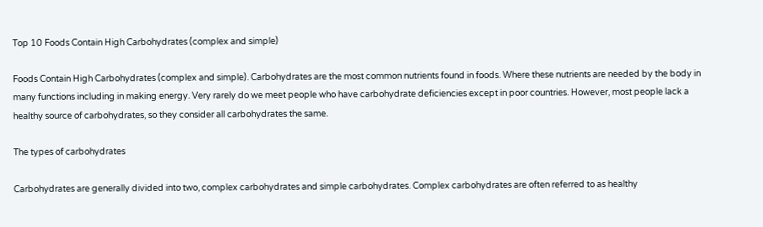Top 10 Foods Contain High Carbohydrates (complex and simple)

Foods Contain High Carbohydrates (complex and simple). Carbohydrates are the most common nutrients found in foods. Where these nutrients are needed by the body in many functions including in making energy. Very rarely do we meet people who have carbohydrate deficiencies except in poor countries. However, most people lack a healthy source of carbohydrates, so they consider all carbohydrates the same.

The types of carbohydrates

Carbohydrates are generally divided into two, complex carbohydrates and simple carbohydrates. Complex carbohydrates are often referred to as healthy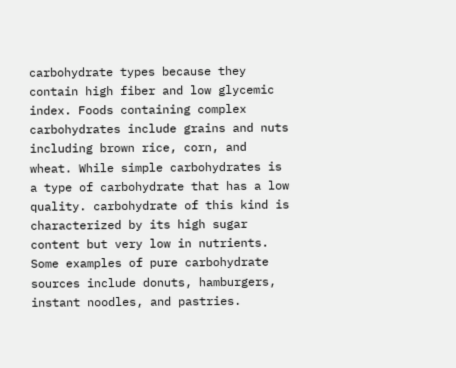carbohydrate types because they contain high fiber and low glycemic index. Foods containing complex carbohydrates include grains and nuts including brown rice, corn, and wheat. While simple carbohydrates is a type of carbohydrate that has a low quality. carbohydrate of this kind is characterized by its high sugar content but very low in nutrients. Some examples of pure carbohydrate sources include donuts, hamburgers, instant noodles, and pastries.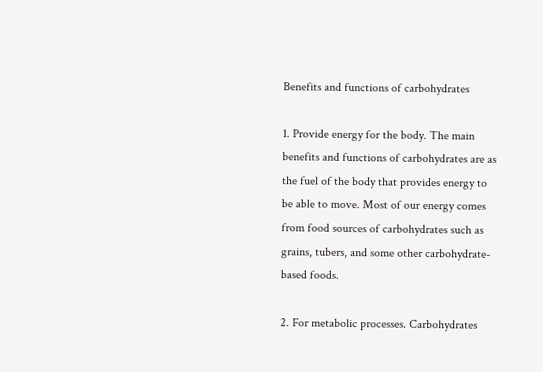Benefits and functions of carbohydrates

1. Provide energy for the body. The main benefits and functions of carbohydrates are as the fuel of the body that provides energy to be able to move. Most of our energy comes from food sources of carbohydrates such as grains, tubers, and some other carbohydrate-based foods.

2. For metabolic processes. Carbohydrates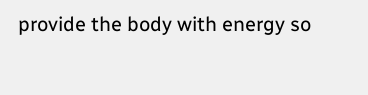provide the body with energy so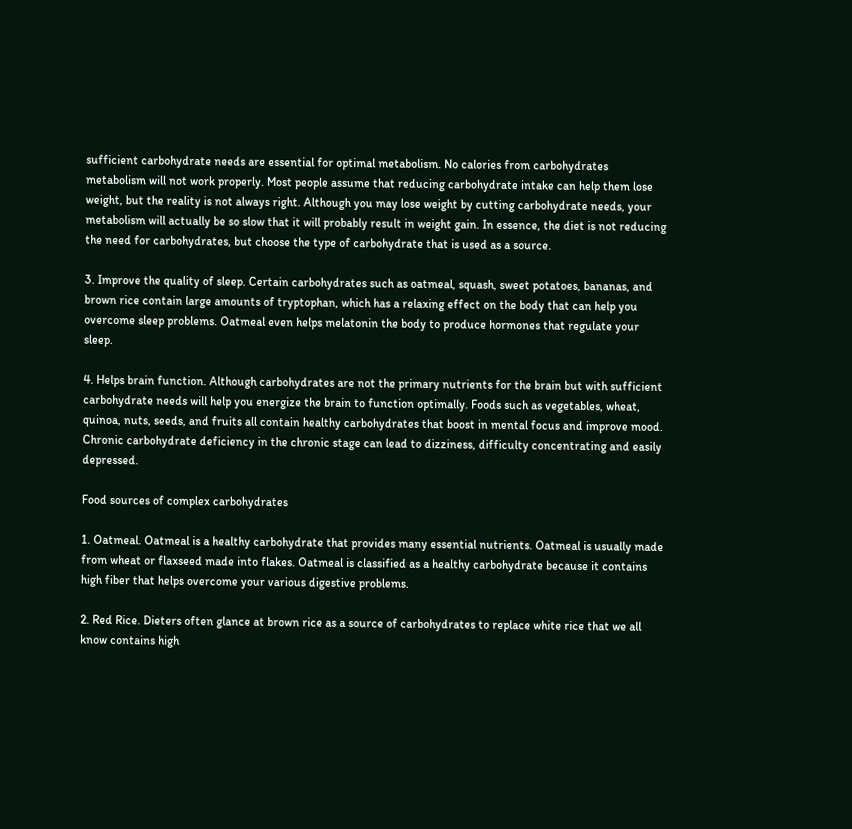sufficient carbohydrate needs are essential for optimal metabolism. No calories from carbohydrates metabolism will not work properly. Most people assume that reducing carbohydrate intake can help them lose weight, but the reality is not always right. Although you may lose weight by cutting carbohydrate needs, your metabolism will actually be so slow that it will probably result in weight gain. In essence, the diet is not reducing the need for carbohydrates, but choose the type of carbohydrate that is used as a source.

3. Improve the quality of sleep. Certain carbohydrates such as oatmeal, squash, sweet potatoes, bananas, and brown rice contain large amounts of tryptophan, which has a relaxing effect on the body that can help you overcome sleep problems. Oatmeal even helps melatonin the body to produce hormones that regulate your sleep.

4. Helps brain function. Although carbohydrates are not the primary nutrients for the brain but with sufficient carbohydrate needs will help you energize the brain to function optimally. Foods such as vegetables, wheat, quinoa, nuts, seeds, and fruits all contain healthy carbohydrates that boost in mental focus and improve mood. Chronic carbohydrate deficiency in the chronic stage can lead to dizziness, difficulty concentrating and easily depressed.

Food sources of complex carbohydrates

1. Oatmeal. Oatmeal is a healthy carbohydrate that provides many essential nutrients. Oatmeal is usually made from wheat or flaxseed made into flakes. Oatmeal is classified as a healthy carbohydrate because it contains high fiber that helps overcome your various digestive problems.

2. Red Rice. Dieters often glance at brown rice as a source of carbohydrates to replace white rice that we all know contains high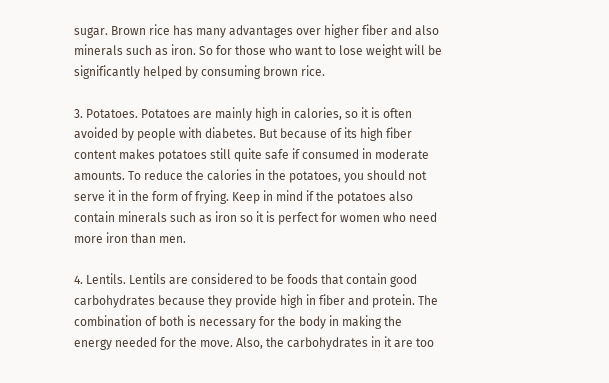sugar. Brown rice has many advantages over higher fiber and also minerals such as iron. So for those who want to lose weight will be significantly helped by consuming brown rice.

3. Potatoes. Potatoes are mainly high in calories, so it is often avoided by people with diabetes. But because of its high fiber content makes potatoes still quite safe if consumed in moderate amounts. To reduce the calories in the potatoes, you should not serve it in the form of frying. Keep in mind if the potatoes also contain minerals such as iron so it is perfect for women who need more iron than men.

4. Lentils. Lentils are considered to be foods that contain good carbohydrates because they provide high in fiber and protein. The combination of both is necessary for the body in making the energy needed for the move. Also, the carbohydrates in it are too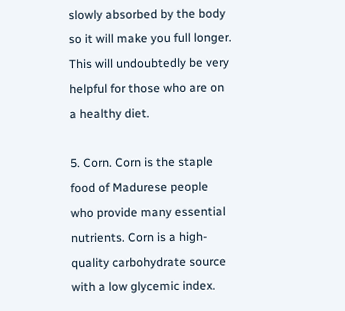slowly absorbed by the body so it will make you full longer. This will undoubtedly be very helpful for those who are on a healthy diet.

5. Corn. Corn is the staple food of Madurese people who provide many essential nutrients. Corn is a high-quality carbohydrate source with a low glycemic index.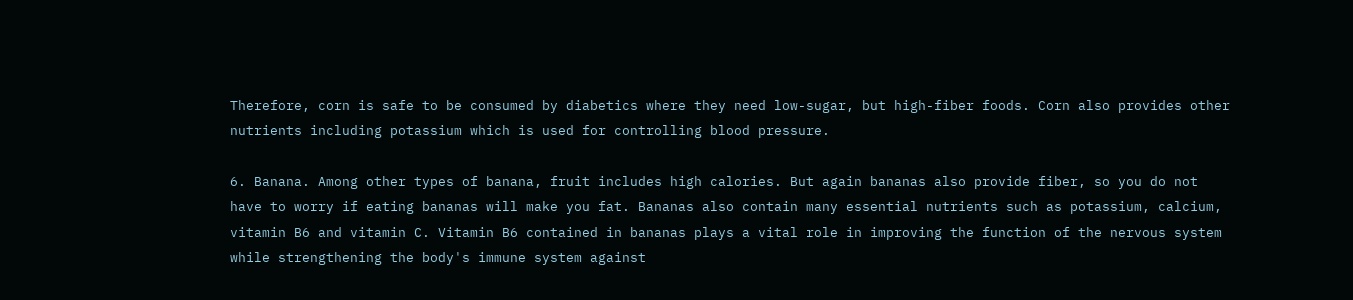Therefore, corn is safe to be consumed by diabetics where they need low-sugar, but high-fiber foods. Corn also provides other nutrients including potassium which is used for controlling blood pressure.

6. Banana. Among other types of banana, fruit includes high calories. But again bananas also provide fiber, so you do not have to worry if eating bananas will make you fat. Bananas also contain many essential nutrients such as potassium, calcium, vitamin B6 and vitamin C. Vitamin B6 contained in bananas plays a vital role in improving the function of the nervous system while strengthening the body's immune system against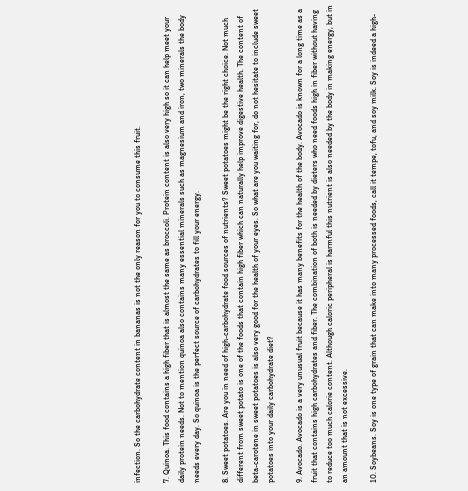infection. So the carbohydrate content in bananas is not the only reason for you to consume this fruit.

7. Quinoa. This food contains a high fiber that is almost the same as broccoli. Protein content is also very high so it can help meet your daily protein needs. Not to mention quinoa also contains many essential minerals such as magnesium and iron, two minerals the body needs every day. So quinoa is the perfect source of carbohydrates to fill your energy.

8. Sweet potatoes. Are you in need of high-carbohydrate food sources of nutrients? Sweet potatoes might be the right choice. Not much different from sweet potato is one of the foods that contain high fiber which can naturally help improve digestive health. The content of beta-carotene in sweet potatoes is also very good for the health of your eyes. So what are you waiting for, do not hesitate to include sweet potatoes into your daily carbohydrate diet?

9. Avocado. Avocado is a very unusual fruit because it has many benefits for the health of the body. Avocado is known for a long time as a fruit that contains high carbohydrates and fiber. The combination of both is needed by dieters who need foods high in fiber without having to reduce too much calorie content. Although caloric peripheral is harmful this nutrient is also needed by the body in making energy, but in an amount that is not excessive.

10. Soybeans. Soy is one type of grain that can make into many processed foods, call it tempe, tofu, and soy milk. Soy is indeed a high-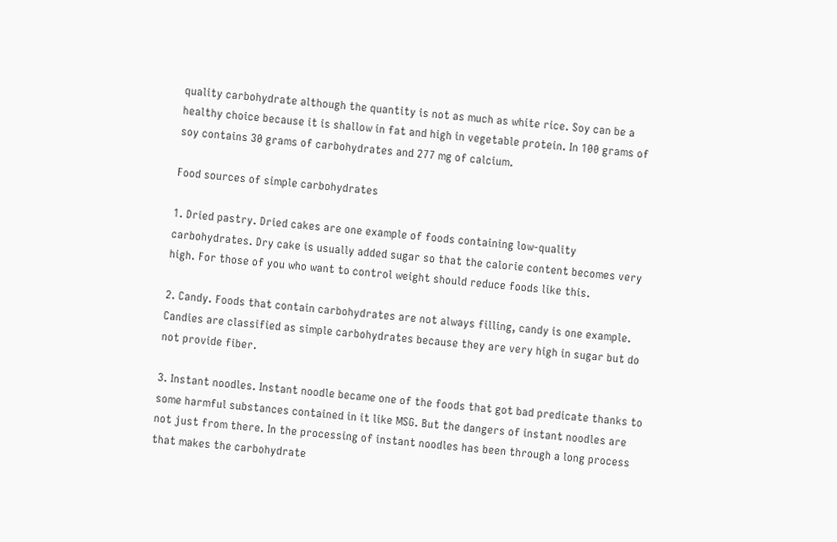quality carbohydrate although the quantity is not as much as white rice. Soy can be a healthy choice because it is shallow in fat and high in vegetable protein. In 100 grams of soy contains 30 grams of carbohydrates and 277 mg of calcium.

Food sources of simple carbohydrates

1. Dried pastry. Dried cakes are one example of foods containing low-quality carbohydrates. Dry cake is usually added sugar so that the calorie content becomes very high. For those of you who want to control weight should reduce foods like this.

2. Candy. Foods that contain carbohydrates are not always filling, candy is one example. Candies are classified as simple carbohydrates because they are very high in sugar but do not provide fiber.

3. Instant noodles. Instant noodle became one of the foods that got bad predicate thanks to some harmful substances contained in it like MSG. But the dangers of instant noodles are not just from there. In the processing of instant noodles has been through a long process that makes the carbohydrate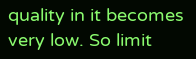quality in it becomes very low. So limit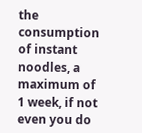the consumption of instant noodles, a maximum of 1 week, if not even you do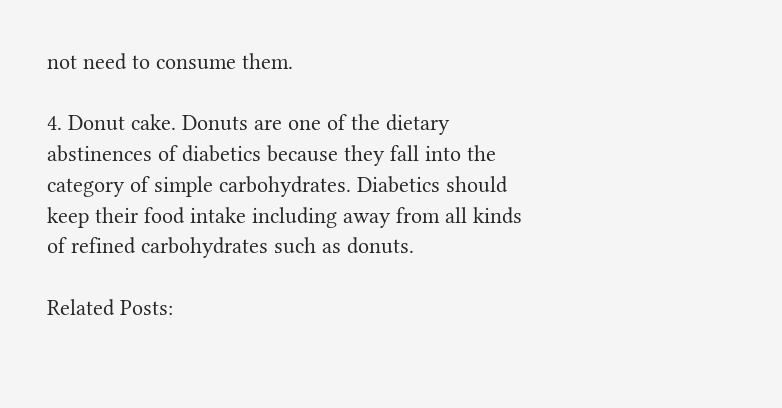not need to consume them.

4. Donut cake. Donuts are one of the dietary abstinences of diabetics because they fall into the category of simple carbohydrates. Diabetics should keep their food intake including away from all kinds of refined carbohydrates such as donuts.

Related Posts: